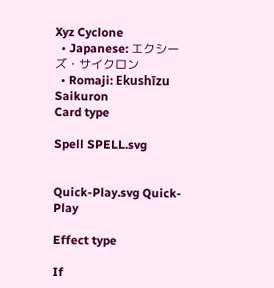Xyz Cyclone
  • Japanese: エクシーズ・サイクロン
  • Romaji: Ekushīzu Saikuron
Card type

Spell SPELL.svg


Quick-Play.svg Quick-Play

Effect type

If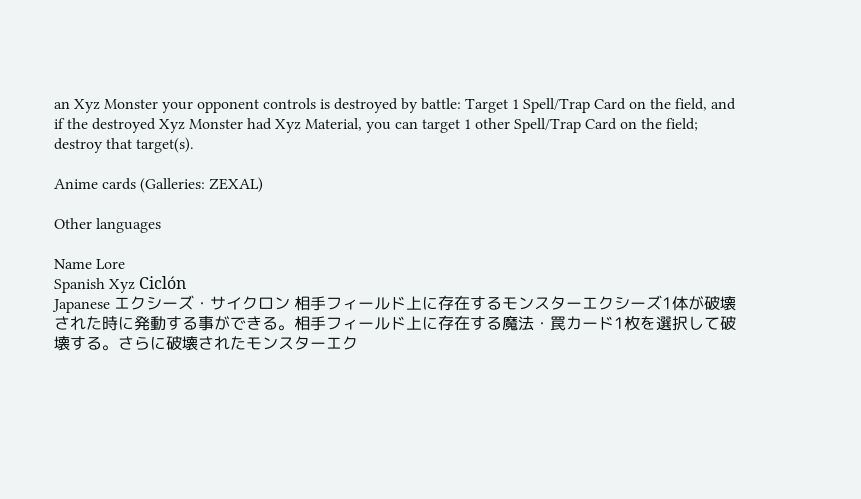an Xyz Monster your opponent controls is destroyed by battle: Target 1 Spell/Trap Card on the field, and if the destroyed Xyz Monster had Xyz Material, you can target 1 other Spell/Trap Card on the field; destroy that target(s).

Anime cards (Galleries: ZEXAL)

Other languages

Name Lore
Spanish Xyz Ciclón
Japanese エクシーズ・サイクロン 相手フィールド上に存在するモンスターエクシーズ1体が破壊された時に発動する事ができる。相手フィールド上に存在する魔法・罠カード1枚を選択して破壊する。さらに破壊されたモンスターエク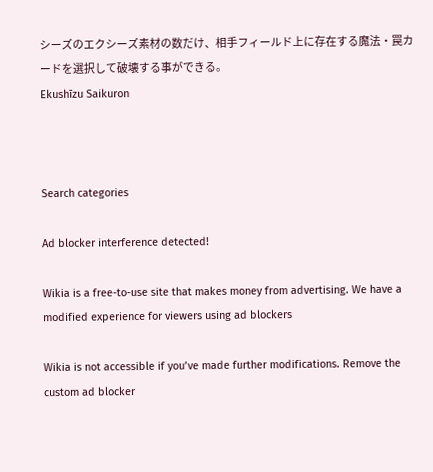シーズのエクシーズ素材の数だけ、相手フィールド上に存在する魔法・罠カードを選択して破壊する事ができる。
Ekushīzu Saikuron



Search categories

Ad blocker interference detected!

Wikia is a free-to-use site that makes money from advertising. We have a modified experience for viewers using ad blockers

Wikia is not accessible if you’ve made further modifications. Remove the custom ad blocker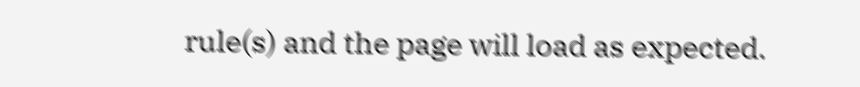rule(s) and the page will load as expected.